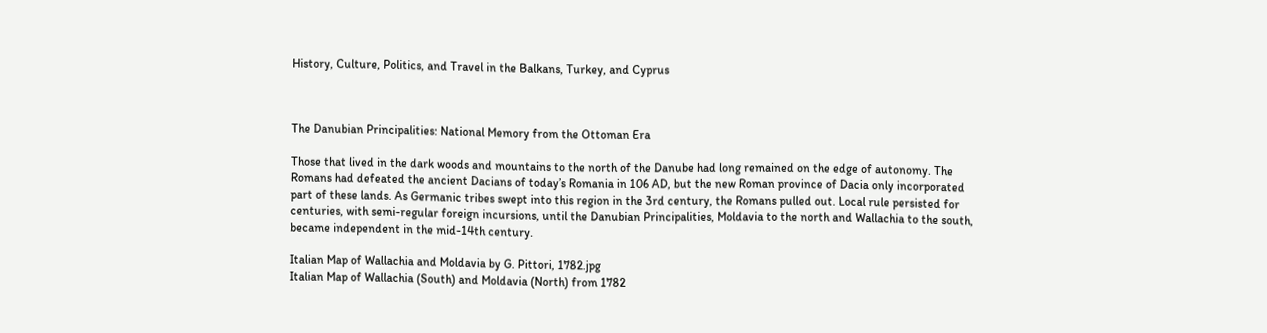History, Culture, Politics, and Travel in the Balkans, Turkey, and Cyprus



The Danubian Principalities: National Memory from the Ottoman Era

Those that lived in the dark woods and mountains to the north of the Danube had long remained on the edge of autonomy. The Romans had defeated the ancient Dacians of today’s Romania in 106 AD, but the new Roman province of Dacia only incorporated part of these lands. As Germanic tribes swept into this region in the 3rd century, the Romans pulled out. Local rule persisted for centuries, with semi-regular foreign incursions, until the Danubian Principalities, Moldavia to the north and Wallachia to the south, became independent in the mid-14th century.

Italian Map of Wallachia and Moldavia by G. Pittori, 1782.jpg
Italian Map of Wallachia (South) and Moldavia (North) from 1782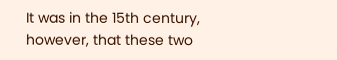It was in the 15th century, however, that these two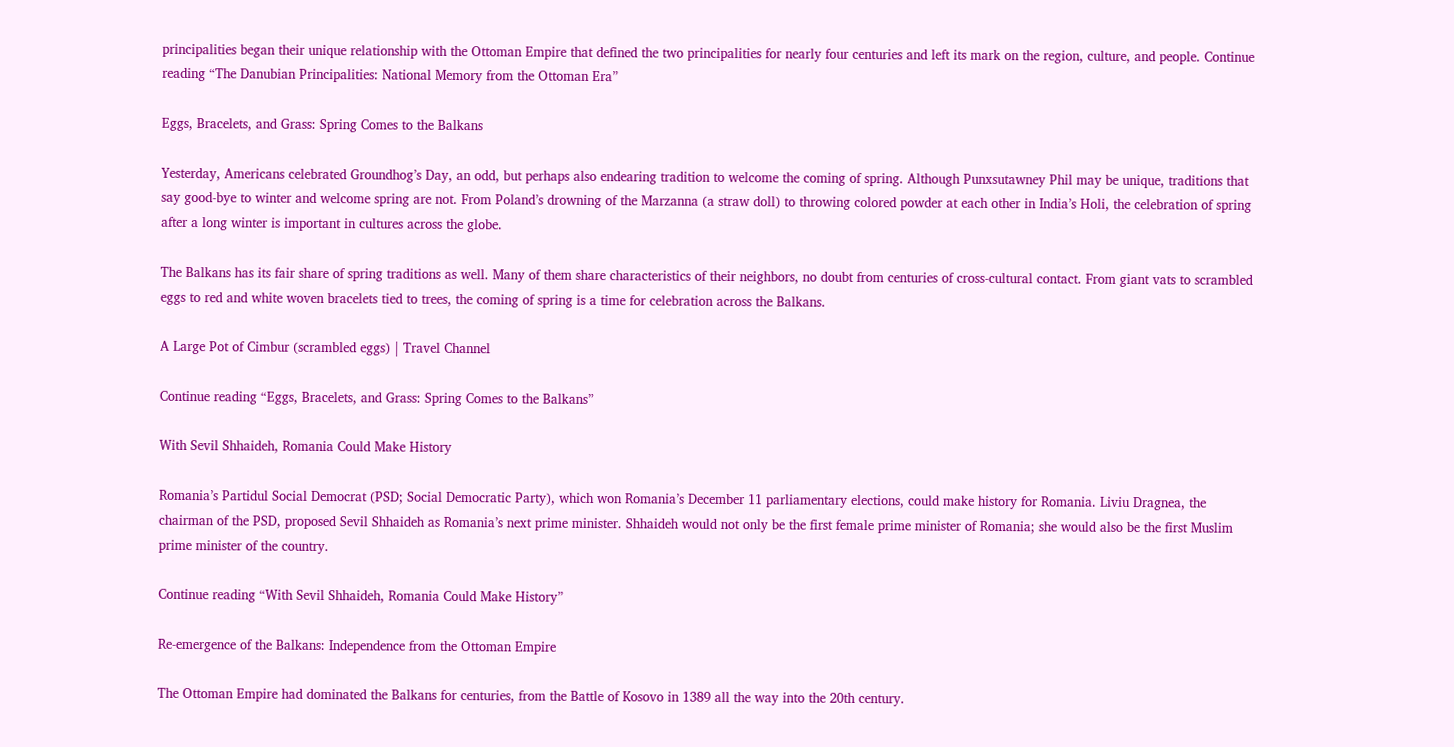principalities began their unique relationship with the Ottoman Empire that defined the two principalities for nearly four centuries and left its mark on the region, culture, and people. Continue reading “The Danubian Principalities: National Memory from the Ottoman Era”

Eggs, Bracelets, and Grass: Spring Comes to the Balkans

Yesterday, Americans celebrated Groundhog’s Day, an odd, but perhaps also endearing tradition to welcome the coming of spring. Although Punxsutawney Phil may be unique, traditions that say good-bye to winter and welcome spring are not. From Poland’s drowning of the Marzanna (a straw doll) to throwing colored powder at each other in India’s Holi, the celebration of spring after a long winter is important in cultures across the globe.

The Balkans has its fair share of spring traditions as well. Many of them share characteristics of their neighbors, no doubt from centuries of cross-cultural contact. From giant vats to scrambled eggs to red and white woven bracelets tied to trees, the coming of spring is a time for celebration across the Balkans.

A Large Pot of Cimbur (scrambled eggs) | Travel Channel

Continue reading “Eggs, Bracelets, and Grass: Spring Comes to the Balkans”

With Sevil Shhaideh, Romania Could Make History

Romania’s Partidul Social Democrat (PSD; Social Democratic Party), which won Romania’s December 11 parliamentary elections, could make history for Romania. Liviu Dragnea, the chairman of the PSD, proposed Sevil Shhaideh as Romania’s next prime minister. Shhaideh would not only be the first female prime minister of Romania; she would also be the first Muslim prime minister of the country.

Continue reading “With Sevil Shhaideh, Romania Could Make History”

Re-emergence of the Balkans: Independence from the Ottoman Empire

The Ottoman Empire had dominated the Balkans for centuries, from the Battle of Kosovo in 1389 all the way into the 20th century.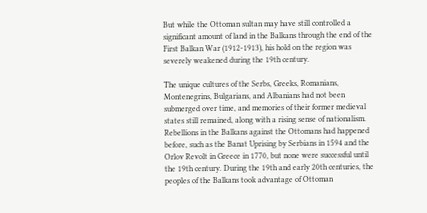But while the Ottoman sultan may have still controlled a significant amount of land in the Balkans through the end of the First Balkan War (1912-1913), his hold on the region was severely weakened during the 19th century.

The unique cultures of the Serbs, Greeks, Romanians, Montenegrins, Bulgarians, and Albanians had not been submerged over time, and memories of their former medieval states still remained, along with a rising sense of nationalism. Rebellions in the Balkans against the Ottomans had happened before, such as the Banat Uprising by Serbians in 1594 and the Orlov Revolt in Greece in 1770, but none were successful until the 19th century. During the 19th and early 20th centuries, the peoples of the Balkans took advantage of Ottoman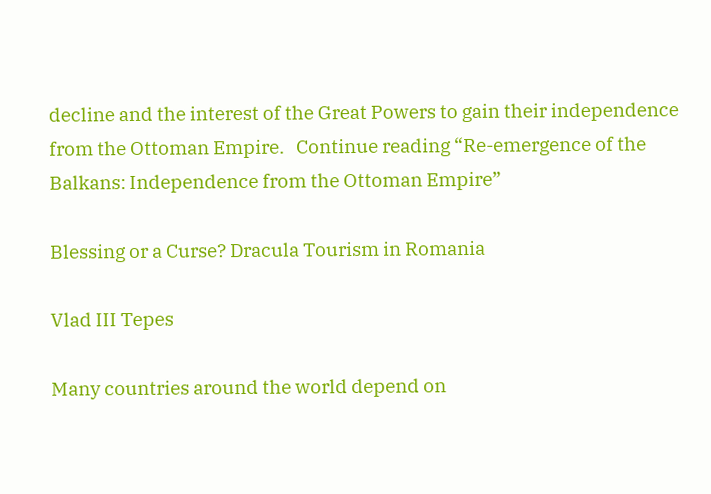decline and the interest of the Great Powers to gain their independence from the Ottoman Empire.   Continue reading “Re-emergence of the Balkans: Independence from the Ottoman Empire”

Blessing or a Curse? Dracula Tourism in Romania

Vlad III Tepes

Many countries around the world depend on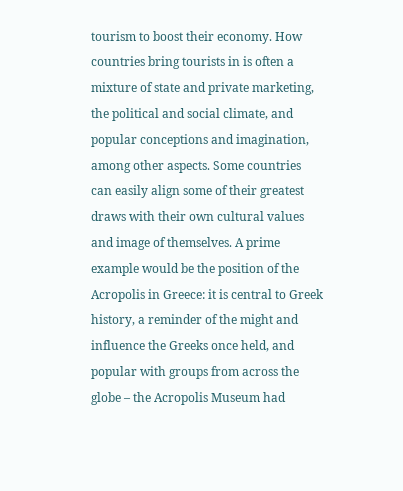tourism to boost their economy. How countries bring tourists in is often a mixture of state and private marketing, the political and social climate, and popular conceptions and imagination, among other aspects. Some countries can easily align some of their greatest draws with their own cultural values and image of themselves. A prime example would be the position of the Acropolis in Greece: it is central to Greek history, a reminder of the might and influence the Greeks once held, and popular with groups from across the globe – the Acropolis Museum had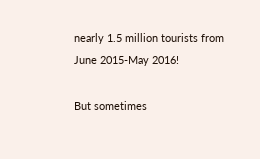nearly 1.5 million tourists from June 2015-May 2016!

But sometimes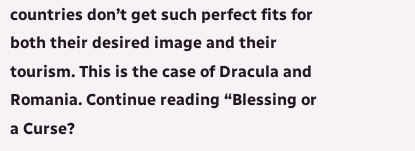countries don’t get such perfect fits for both their desired image and their tourism. This is the case of Dracula and Romania. Continue reading “Blessing or a Curse?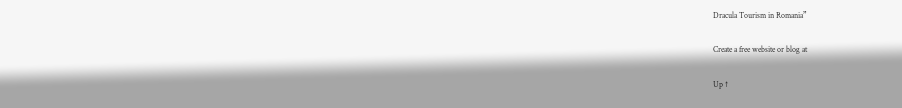Dracula Tourism in Romania”

Create a free website or blog at

Up ↑